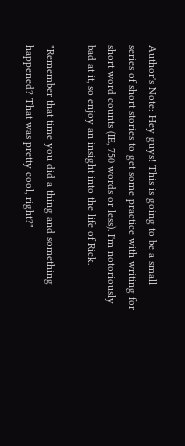Author's Note: Hey guys! This is going to be a small series of short stories to get some practice with writing for short word counts (IE, 750 words or less). I'm notoriously bad at it, so enjoy an insight into the life of Rick.

"Remember that time you did a thing and something happened? That was pretty cool, right?"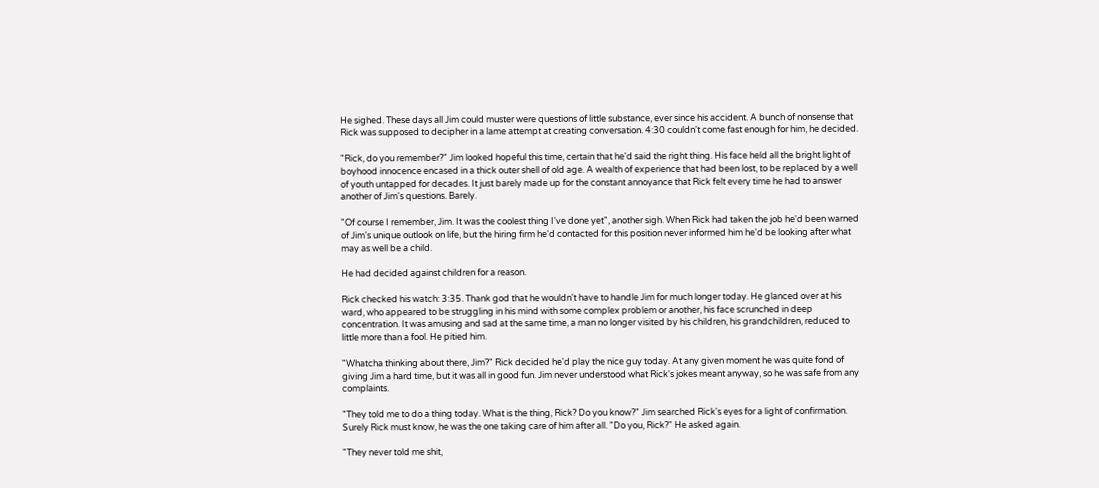He sighed. These days all Jim could muster were questions of little substance, ever since his accident. A bunch of nonsense that Rick was supposed to decipher in a lame attempt at creating conversation. 4:30 couldn't come fast enough for him, he decided.

"Rick, do you remember?" Jim looked hopeful this time, certain that he'd said the right thing. His face held all the bright light of boyhood innocence encased in a thick outer shell of old age. A wealth of experience that had been lost, to be replaced by a well of youth untapped for decades. It just barely made up for the constant annoyance that Rick felt every time he had to answer another of Jim's questions. Barely.

"Of course I remember, Jim. It was the coolest thing I've done yet", another sigh. When Rick had taken the job he'd been warned of Jim's unique outlook on life, but the hiring firm he'd contacted for this position never informed him he'd be looking after what may as well be a child.

He had decided against children for a reason.

Rick checked his watch: 3:35. Thank god that he wouldn't have to handle Jim for much longer today. He glanced over at his ward, who appeared to be struggling in his mind with some complex problem or another, his face scrunched in deep concentration. It was amusing and sad at the same time, a man no longer visited by his children, his grandchildren, reduced to little more than a fool. He pitied him.

"Whatcha thinking about there, Jim?" Rick decided he'd play the nice guy today. At any given moment he was quite fond of giving Jim a hard time, but it was all in good fun. Jim never understood what Rick's jokes meant anyway, so he was safe from any complaints.

"They told me to do a thing today. What is the thing, Rick? Do you know?" Jim searched Rick's eyes for a light of confirmation. Surely Rick must know, he was the one taking care of him after all. "Do you, Rick?" He asked again.

"They never told me shit,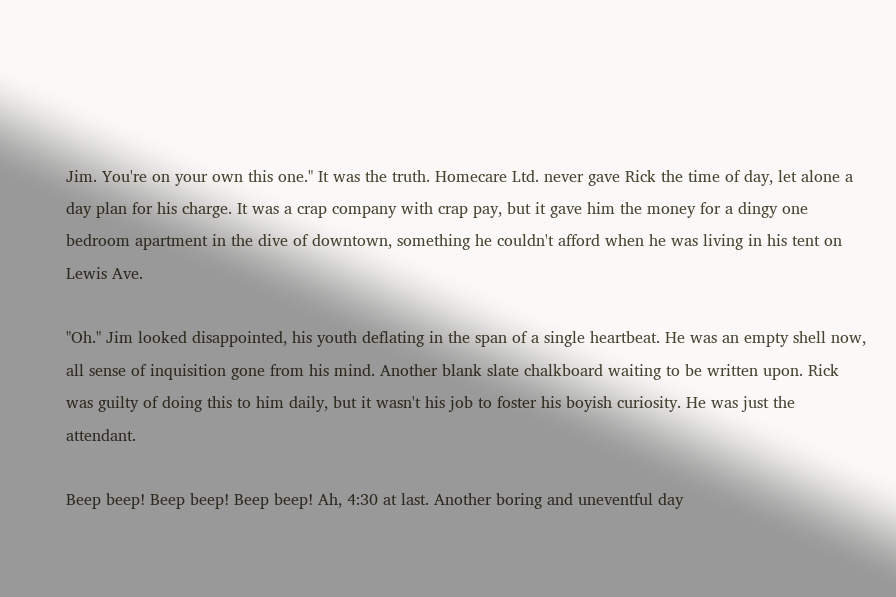Jim. You're on your own this one." It was the truth. Homecare Ltd. never gave Rick the time of day, let alone a day plan for his charge. It was a crap company with crap pay, but it gave him the money for a dingy one bedroom apartment in the dive of downtown, something he couldn't afford when he was living in his tent on Lewis Ave.

"Oh." Jim looked disappointed, his youth deflating in the span of a single heartbeat. He was an empty shell now, all sense of inquisition gone from his mind. Another blank slate chalkboard waiting to be written upon. Rick was guilty of doing this to him daily, but it wasn't his job to foster his boyish curiosity. He was just the attendant.

Beep beep! Beep beep! Beep beep! Ah, 4:30 at last. Another boring and uneventful day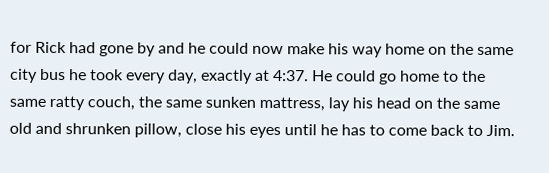for Rick had gone by and he could now make his way home on the same city bus he took every day, exactly at 4:37. He could go home to the same ratty couch, the same sunken mattress, lay his head on the same old and shrunken pillow, close his eyes until he has to come back to Jim.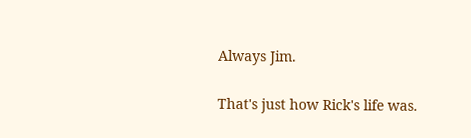Always Jim.

That's just how Rick's life was.